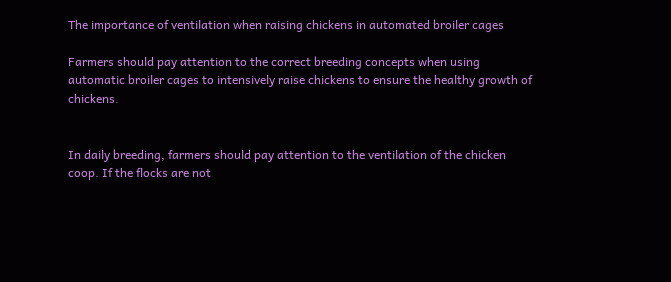The importance of ventilation when raising chickens in automated broiler cages

Farmers should pay attention to the correct breeding concepts when using automatic broiler cages to intensively raise chickens to ensure the healthy growth of chickens.


In daily breeding, farmers should pay attention to the ventilation of the chicken coop. If the flocks are not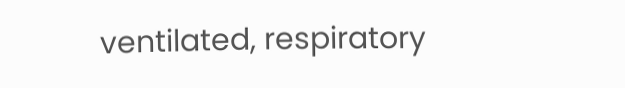ventilated, respiratory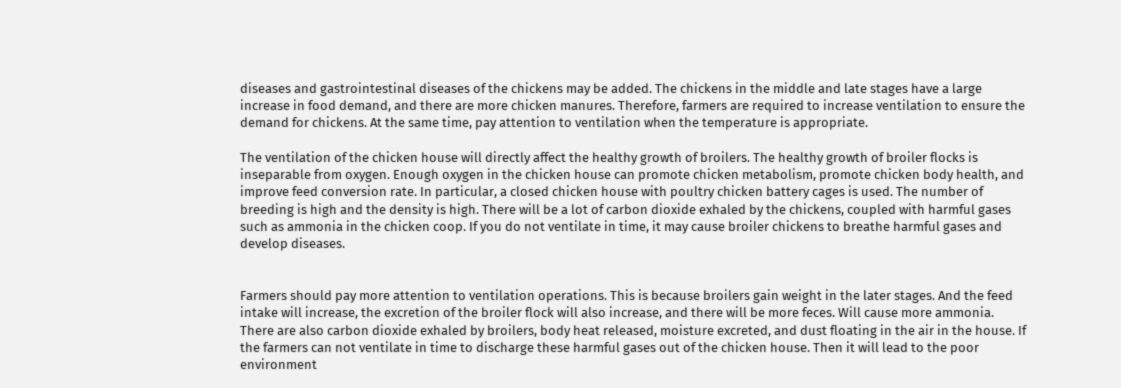diseases and gastrointestinal diseases of the chickens may be added. The chickens in the middle and late stages have a large increase in food demand, and there are more chicken manures. Therefore, farmers are required to increase ventilation to ensure the demand for chickens. At the same time, pay attention to ventilation when the temperature is appropriate.

The ventilation of the chicken house will directly affect the healthy growth of broilers. The healthy growth of broiler flocks is inseparable from oxygen. Enough oxygen in the chicken house can promote chicken metabolism, promote chicken body health, and improve feed conversion rate. In particular, a closed chicken house with poultry chicken battery cages is used. The number of breeding is high and the density is high. There will be a lot of carbon dioxide exhaled by the chickens, coupled with harmful gases such as ammonia in the chicken coop. If you do not ventilate in time, it may cause broiler chickens to breathe harmful gases and develop diseases.


Farmers should pay more attention to ventilation operations. This is because broilers gain weight in the later stages. And the feed intake will increase, the excretion of the broiler flock will also increase, and there will be more feces. Will cause more ammonia. There are also carbon dioxide exhaled by broilers, body heat released, moisture excreted, and dust floating in the air in the house. If the farmers can not ventilate in time to discharge these harmful gases out of the chicken house. Then it will lead to the poor environment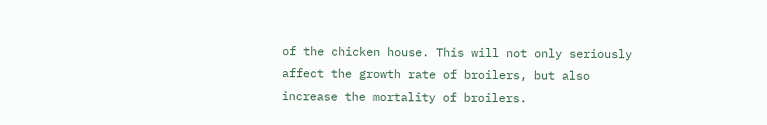of the chicken house. This will not only seriously affect the growth rate of broilers, but also increase the mortality of broilers.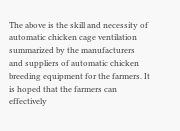The above is the skill and necessity of automatic chicken cage ventilation summarized by the manufacturers and suppliers of automatic chicken breeding equipment for the farmers. It is hoped that the farmers can effectively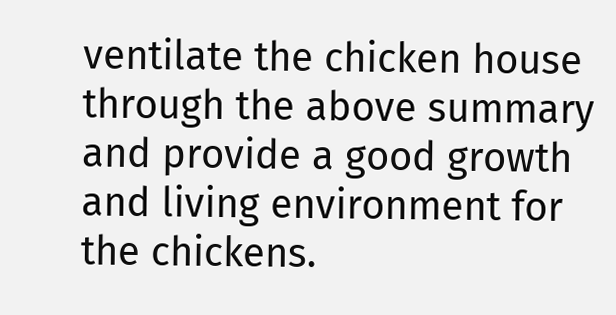ventilate the chicken house through the above summary and provide a good growth and living environment for the chickens.